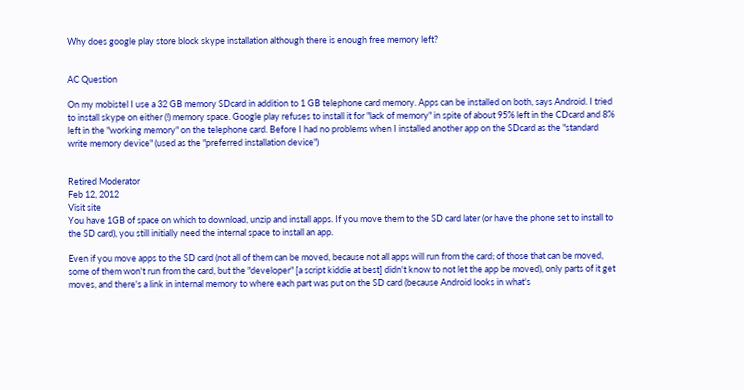Why does google play store block skype installation although there is enough free memory left?


AC Question

On my mobistel I use a 32 GB memory SDcard in addition to 1 GB telephone card memory. Apps can be installed on both, says Android. I tried to install skype on either (!) memory space. Google play refuses to install it for "lack of memory" in spite of about 95% left in the CDcard and 8% left in the "working memory" on the telephone card. Before I had no problems when I installed another app on the SDcard as the "standard write memory device" (used as the "preferred installation device")


Retired Moderator
Feb 12, 2012
Visit site
You have 1GB of space on which to download, unzip and install apps. If you move them to the SD card later (or have the phone set to install to the SD card), you still initially need the internal space to install an app.

Even if you move apps to the SD card (not all of them can be moved, because not all apps will run from the card; of those that can be moved, some of them won't run from the card, but the "developer" [a script kiddie at best] didn't know to not let the app be moved), only parts of it get moves, and there's a link in internal memory to where each part was put on the SD card (because Android looks in what's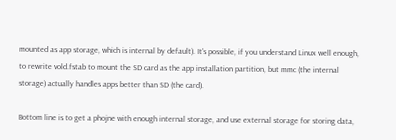mounted as app storage, which is internal by default). It's possible, if you understand Linux well enough, to rewrite vold.fstab to mount the SD card as the app installation partition, but mmc (the internal storage) actually handles apps better than SD (the card).

Bottom line is to get a phojne with enough internal storage, and use external storage for storing data,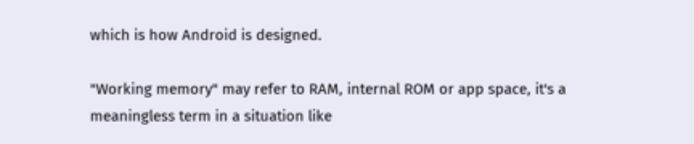which is how Android is designed.

"Working memory" may refer to RAM, internal ROM or app space, it's a meaningless term in a situation like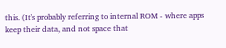this. (It's probably referring to internal ROM - where apps keep their data, and not space that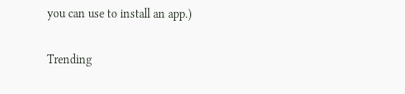you can use to install an app.)

Trending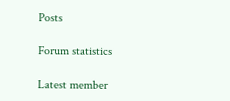Posts

Forum statistics

Latest member